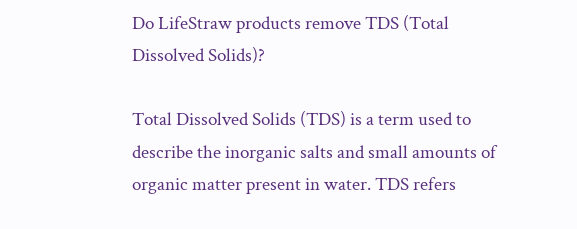Do LifeStraw products remove TDS (Total Dissolved Solids)?

Total Dissolved Solids (TDS) is a term used to describe the inorganic salts and small amounts of organic matter present in water. TDS refers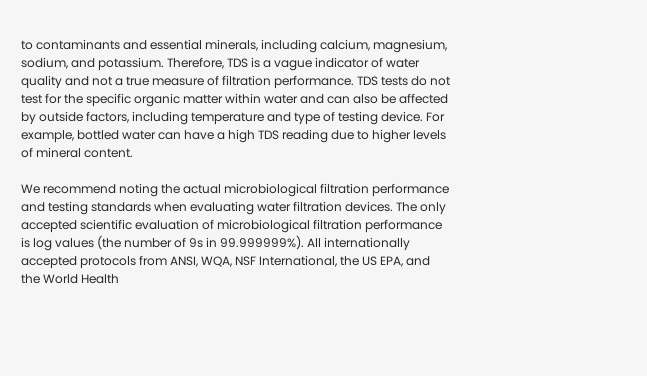to contaminants and essential minerals, including calcium, magnesium, sodium, and potassium. Therefore, TDS is a vague indicator of water quality and not a true measure of filtration performance. TDS tests do not test for the specific organic matter within water and can also be affected by outside factors, including temperature and type of testing device. For example, bottled water can have a high TDS reading due to higher levels of mineral content.

We recommend noting the actual microbiological filtration performance and testing standards when evaluating water filtration devices. The only accepted scientific evaluation of microbiological filtration performance is log values (the number of 9s in 99.999999%). All internationally accepted protocols from ANSI, WQA, NSF International, the US EPA, and the World Health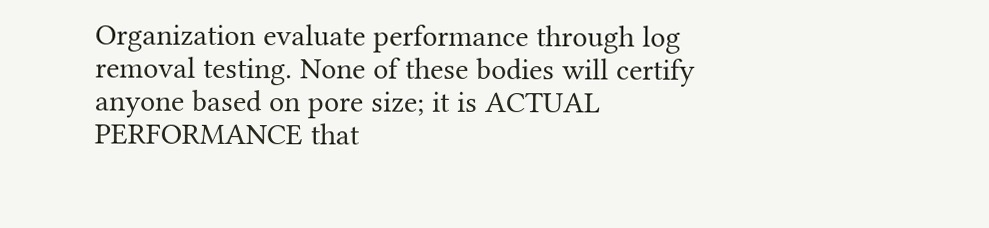Organization evaluate performance through log removal testing. None of these bodies will certify anyone based on pore size; it is ACTUAL PERFORMANCE that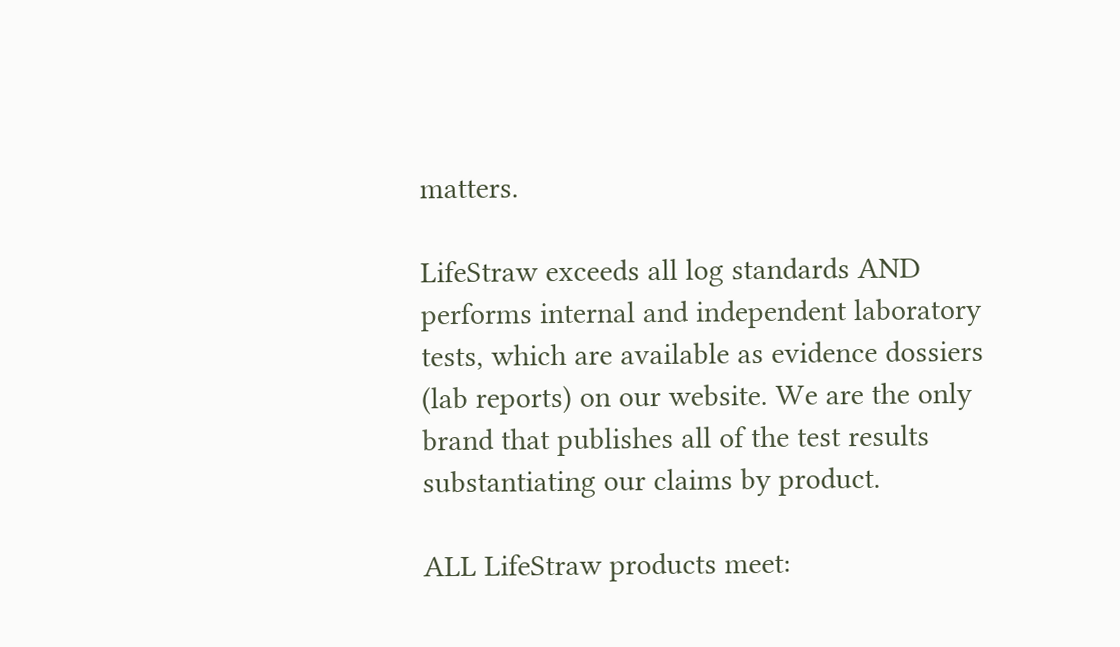matters.

LifeStraw exceeds all log standards AND performs internal and independent laboratory tests, which are available as evidence dossiers (lab reports) on our website. We are the only brand that publishes all of the test results substantiating our claims by product.

ALL LifeStraw products meet: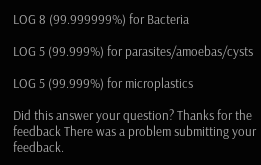LOG 8 (99.999999%) for Bacteria

LOG 5 (99.999%) for parasites/amoebas/cysts

LOG 5 (99.999%) for microplastics

Did this answer your question? Thanks for the feedback There was a problem submitting your feedback.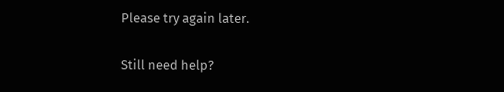Please try again later.

Still need help?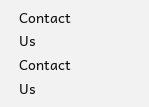Contact Us Contact Us